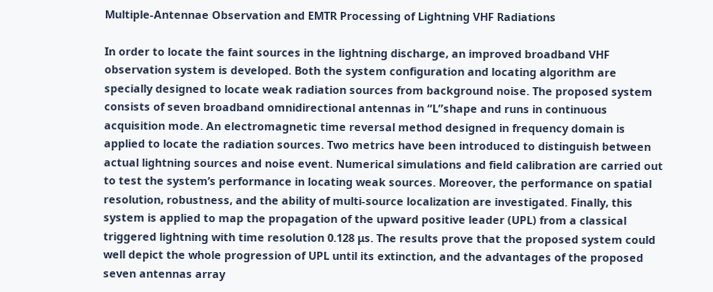Multiple-Antennae Observation and EMTR Processing of Lightning VHF Radiations

In order to locate the faint sources in the lightning discharge, an improved broadband VHF observation system is developed. Both the system configuration and locating algorithm are specially designed to locate weak radiation sources from background noise. The proposed system consists of seven broadband omnidirectional antennas in “L”shape and runs in continuous acquisition mode. An electromagnetic time reversal method designed in frequency domain is applied to locate the radiation sources. Two metrics have been introduced to distinguish between actual lightning sources and noise event. Numerical simulations and field calibration are carried out to test the system’s performance in locating weak sources. Moreover, the performance on spatial resolution, robustness, and the ability of multi-source localization are investigated. Finally, this system is applied to map the propagation of the upward positive leader (UPL) from a classical triggered lightning with time resolution 0.128 μs. The results prove that the proposed system could well depict the whole progression of UPL until its extinction, and the advantages of the proposed seven antennas array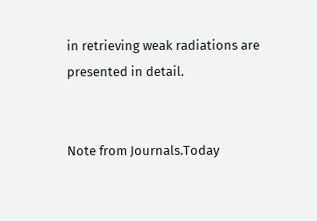in retrieving weak radiations are presented in detail.


Note from Journals.Today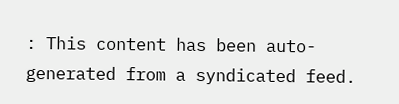: This content has been auto-generated from a syndicated feed.